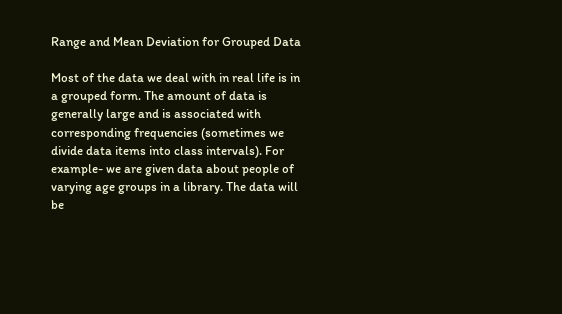Range and Mean Deviation for Grouped Data

Most of the data we deal with in real life is in a grouped form. The amount of data is generally large and is associated with corresponding frequencies (sometimes we divide data items into class intervals). For example- we are given data about people of varying age groups in a library. The data will be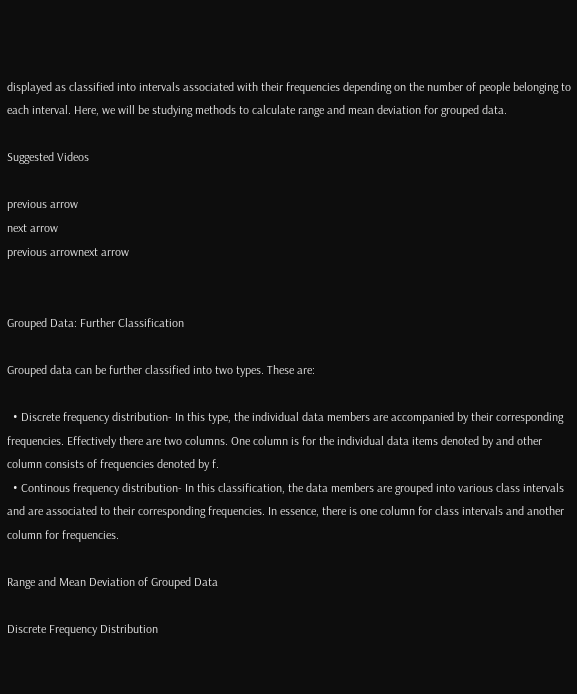displayed as classified into intervals associated with their frequencies depending on the number of people belonging to each interval. Here, we will be studying methods to calculate range and mean deviation for grouped data.

Suggested Videos

previous arrow
next arrow
previous arrownext arrow


Grouped Data: Further Classification

Grouped data can be further classified into two types. These are:

  • Discrete frequency distribution- In this type, the individual data members are accompanied by their corresponding frequencies. Effectively there are two columns. One column is for the individual data items denoted by and other column consists of frequencies denoted by f.
  • Continous frequency distribution- In this classification, the data members are grouped into various class intervals and are associated to their corresponding frequencies. In essence, there is one column for class intervals and another column for frequencies.

Range and Mean Deviation of Grouped Data

Discrete Frequency Distribution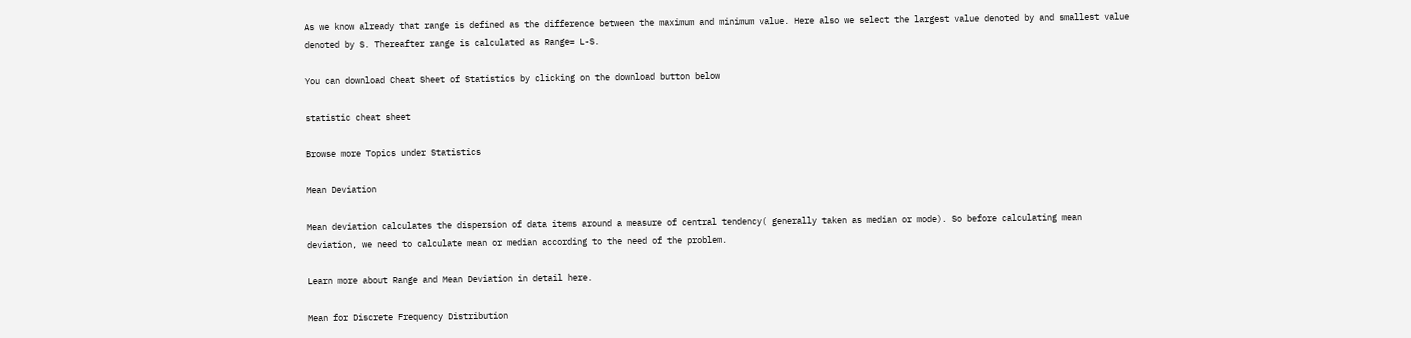As we know already that range is defined as the difference between the maximum and minimum value. Here also we select the largest value denoted by and smallest value denoted by S. Thereafter range is calculated as Range= L-S.

You can download Cheat Sheet of Statistics by clicking on the download button below

statistic cheat sheet

Browse more Topics under Statistics

Mean Deviation

Mean deviation calculates the dispersion of data items around a measure of central tendency( generally taken as median or mode). So before calculating mean deviation, we need to calculate mean or median according to the need of the problem.

Learn more about Range and Mean Deviation in detail here.

Mean for Discrete Frequency Distribution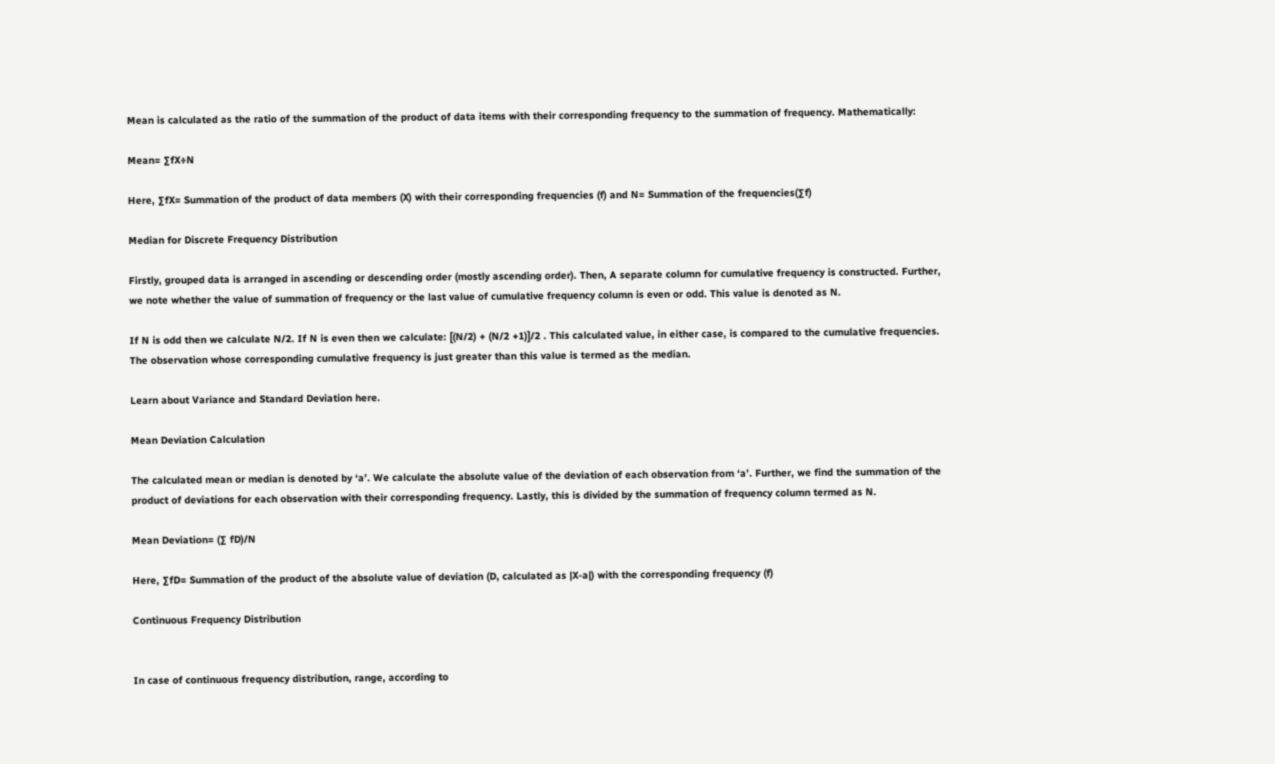Mean is calculated as the ratio of the summation of the product of data items with their corresponding frequency to the summation of frequency. Mathematically:

Mean= ∑fX÷N

Here, ∑fX= Summation of the product of data members (X) with their corresponding frequencies (f) and N= Summation of the frequencies(∑f)

Median for Discrete Frequency Distribution

Firstly, grouped data is arranged in ascending or descending order (mostly ascending order). Then, A separate column for cumulative frequency is constructed. Further, we note whether the value of summation of frequency or the last value of cumulative frequency column is even or odd. This value is denoted as N.

If N is odd then we calculate N/2. If N is even then we calculate: [(N/2) + (N/2 +1)]/2 . This calculated value, in either case, is compared to the cumulative frequencies. The observation whose corresponding cumulative frequency is just greater than this value is termed as the median.

Learn about Variance and Standard Deviation here.

Mean Deviation Calculation

The calculated mean or median is denoted by ‘a’. We calculate the absolute value of the deviation of each observation from ‘a’. Further, we find the summation of the product of deviations for each observation with their corresponding frequency. Lastly, this is divided by the summation of frequency column termed as N.

Mean Deviation= (∑ fD)/N

Here, ∑fD= Summation of the product of the absolute value of deviation (D, calculated as |X-a|) with the corresponding frequency (f)

Continuous Frequency Distribution


In case of continuous frequency distribution, range, according to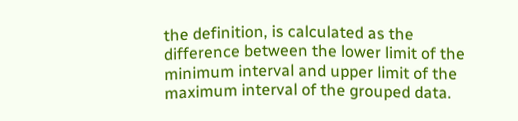the definition, is calculated as the difference between the lower limit of the minimum interval and upper limit of the maximum interval of the grouped data.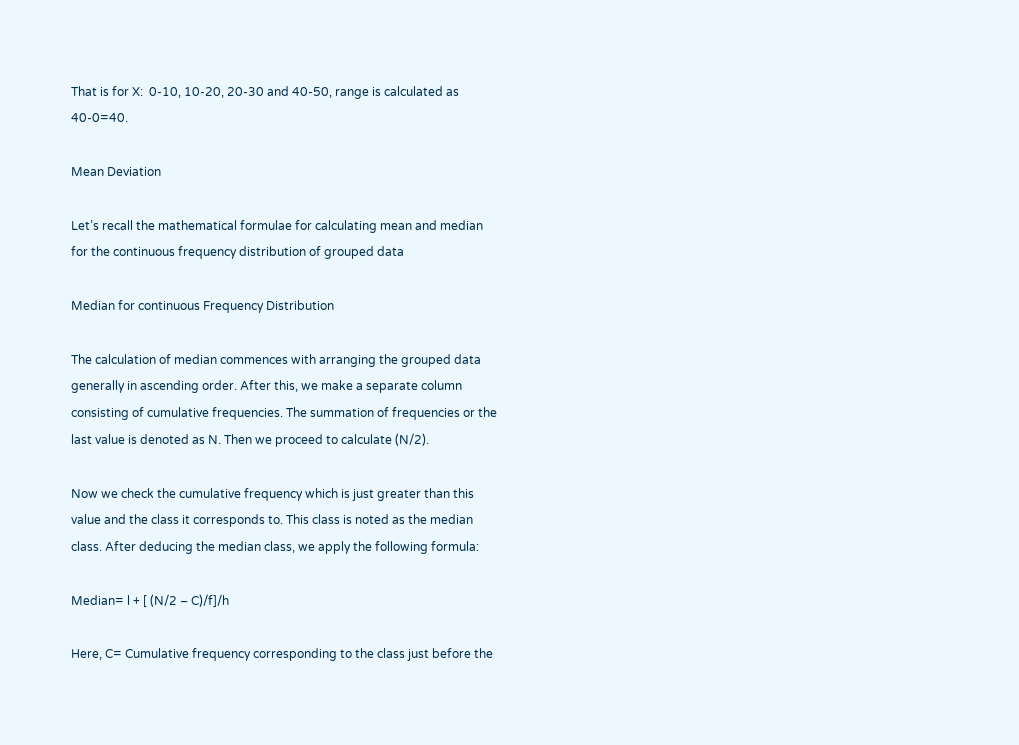That is for X:  0-10, 10-20, 20-30 and 40-50, range is calculated as 40-0=40.

Mean Deviation

Let’s recall the mathematical formulae for calculating mean and median for the continuous frequency distribution of grouped data

Median for continuous Frequency Distribution

The calculation of median commences with arranging the grouped data generally in ascending order. After this, we make a separate column consisting of cumulative frequencies. The summation of frequencies or the last value is denoted as N. Then we proceed to calculate (N/2).

Now we check the cumulative frequency which is just greater than this value and the class it corresponds to. This class is noted as the median class. After deducing the median class, we apply the following formula:

Median= l + [ (N/2 – C)/f]/h

Here, C= Cumulative frequency corresponding to the class just before the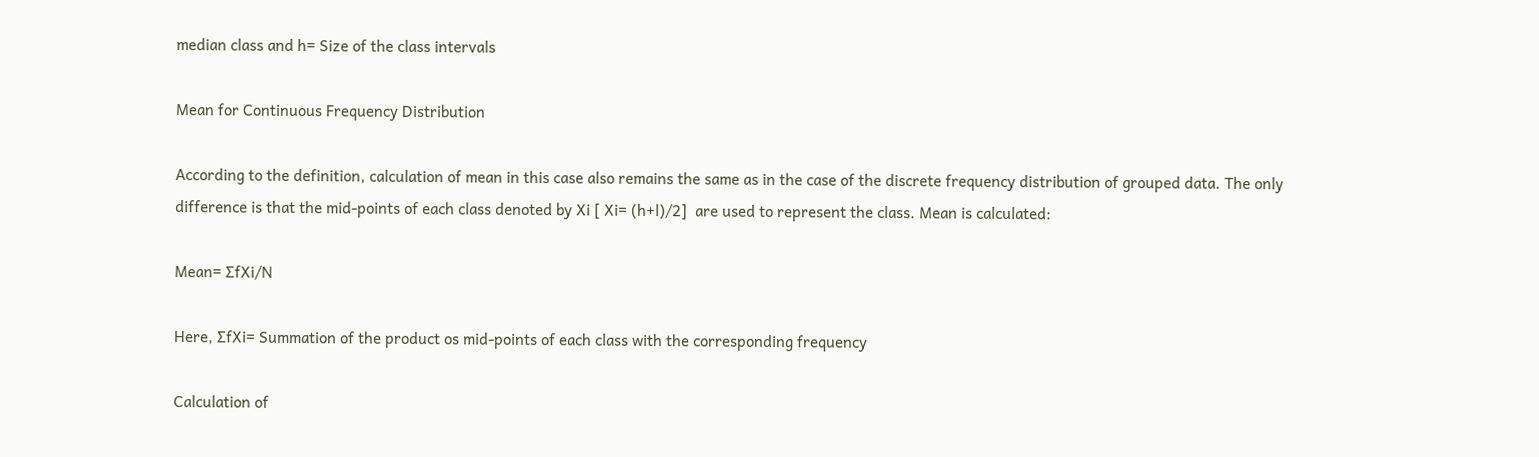median class and h= Size of the class intervals

Mean for Continuous Frequency Distribution

According to the definition, calculation of mean in this case also remains the same as in the case of the discrete frequency distribution of grouped data. The only difference is that the mid-points of each class denoted by Xi [ Xi= (h+l)/2]  are used to represent the class. Mean is calculated:

Mean= ∑fXi/N

Here, ∑fXi= Summation of the product os mid-points of each class with the corresponding frequency

Calculation of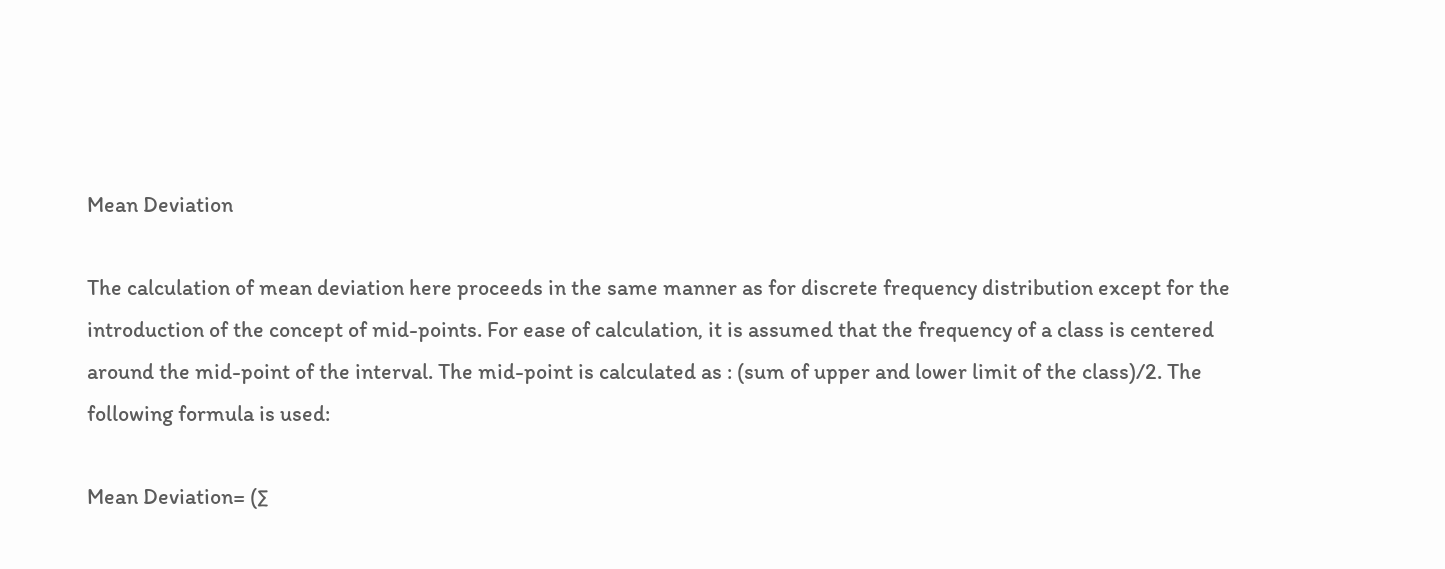Mean Deviation

The calculation of mean deviation here proceeds in the same manner as for discrete frequency distribution except for the introduction of the concept of mid-points. For ease of calculation, it is assumed that the frequency of a class is centered around the mid-point of the interval. The mid-point is calculated as : (sum of upper and lower limit of the class)/2. The following formula is used:

Mean Deviation= (∑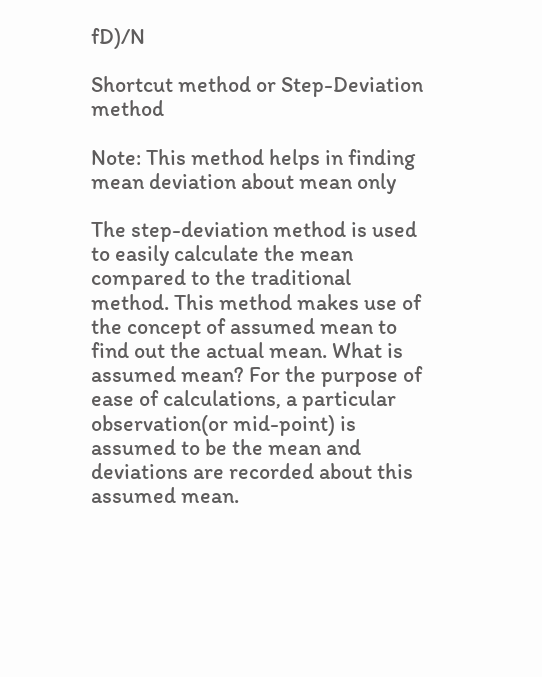fD)/N

Shortcut method or Step-Deviation method

Note: This method helps in finding mean deviation about mean only

The step-deviation method is used to easily calculate the mean compared to the traditional method. This method makes use of the concept of assumed mean to find out the actual mean. What is assumed mean? For the purpose of ease of calculations, a particular observation(or mid-point) is assumed to be the mean and deviations are recorded about this assumed mean.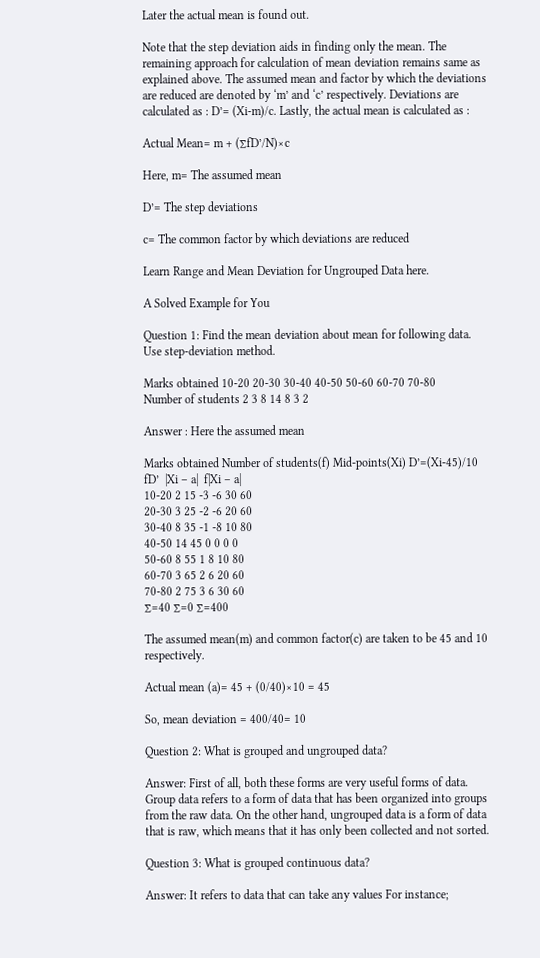Later the actual mean is found out.

Note that the step deviation aids in finding only the mean. The remaining approach for calculation of mean deviation remains same as explained above. The assumed mean and factor by which the deviations are reduced are denoted by ‘m’ and ‘c’ respectively. Deviations are calculated as : D’= (Xi-m)/c. Lastly, the actual mean is calculated as :

Actual Mean= m + (∑fD’/N)×c

Here, m= The assumed mean

D’= The step deviations

c= The common factor by which deviations are reduced

Learn Range and Mean Deviation for Ungrouped Data here.

A Solved Example for You

Question 1: Find the mean deviation about mean for following data. Use step-deviation method.

Marks obtained 10-20 20-30 30-40 40-50 50-60 60-70 70-80
Number of students 2 3 8 14 8 3 2

Answer : Here the assumed mean

Marks obtained Number of students(f) Mid-points(Xi) D’=(Xi-45)/10 fD’  |Xi – a|  f|Xi – a|
10-20 2 15 -3 -6 30 60
20-30 3 25 -2 -6 20 60
30-40 8 35 -1 -8 10 80
40-50 14 45 0 0 0 0
50-60 8 55 1 8 10 80
60-70 3 65 2 6 20 60
70-80 2 75 3 6 30 60
∑=40 ∑=0 ∑=400

The assumed mean(m) and common factor(c) are taken to be 45 and 10 respectively.

Actual mean (a)= 45 + (0/40)×10 = 45

So, mean deviation = 400/40= 10

Question 2: What is grouped and ungrouped data?

Answer: First of all, both these forms are very useful forms of data. Group data refers to a form of data that has been organized into groups from the raw data. On the other hand, ungrouped data is a form of data that is raw, which means that it has only been collected and not sorted.

Question 3: What is grouped continuous data?

Answer: It refers to data that can take any values For instance;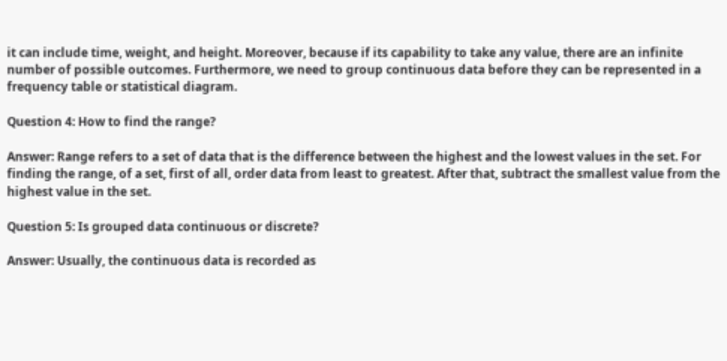it can include time, weight, and height. Moreover, because if its capability to take any value, there are an infinite number of possible outcomes. Furthermore, we need to group continuous data before they can be represented in a frequency table or statistical diagram.

Question 4: How to find the range?

Answer: Range refers to a set of data that is the difference between the highest and the lowest values in the set. For finding the range, of a set, first of all, order data from least to greatest. After that, subtract the smallest value from the highest value in the set.

Question 5: Is grouped data continuous or discrete?

Answer: Usually, the continuous data is recorded as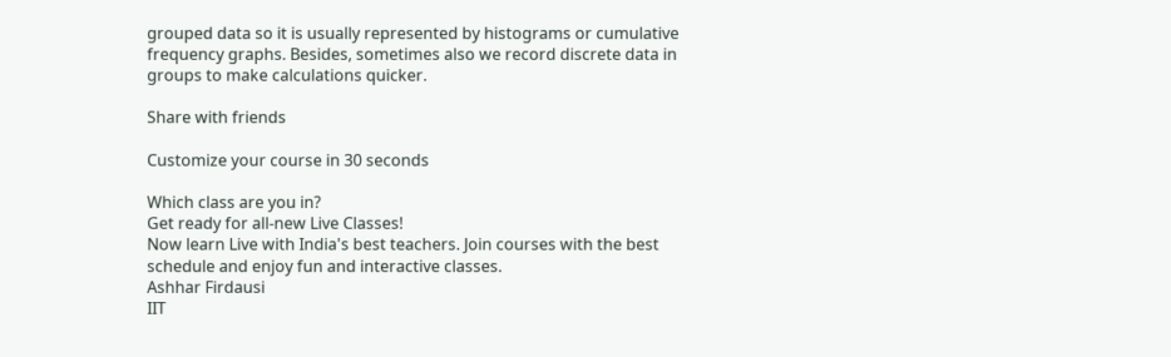grouped data so it is usually represented by histograms or cumulative frequency graphs. Besides, sometimes also we record discrete data in groups to make calculations quicker.

Share with friends

Customize your course in 30 seconds

Which class are you in?
Get ready for all-new Live Classes!
Now learn Live with India's best teachers. Join courses with the best schedule and enjoy fun and interactive classes.
Ashhar Firdausi
IIT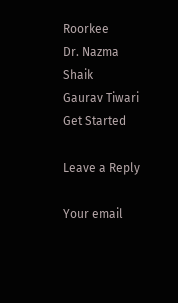Roorkee
Dr. Nazma Shaik
Gaurav Tiwari
Get Started

Leave a Reply

Your email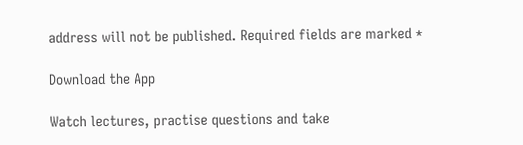address will not be published. Required fields are marked *

Download the App

Watch lectures, practise questions and take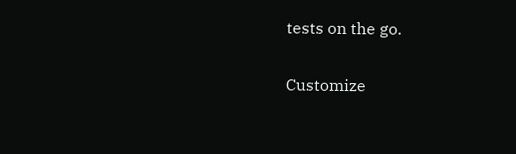tests on the go.

Customize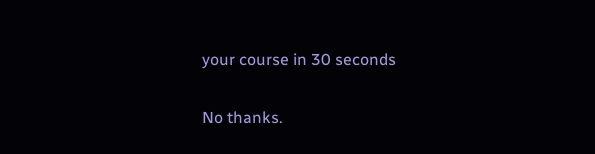your course in 30 seconds

No thanks.